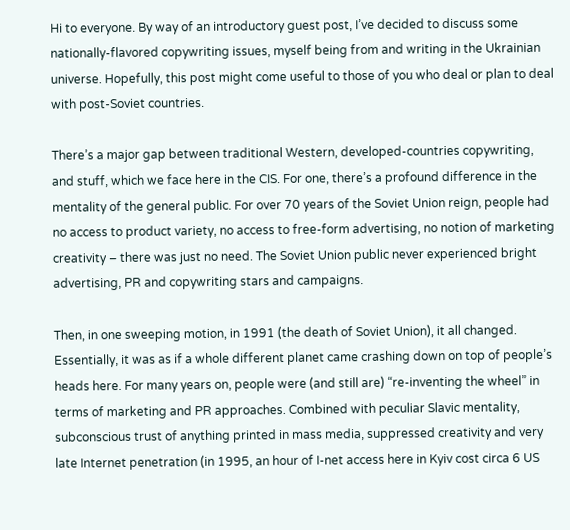Hi to everyone. By way of an introductory guest post, I’ve decided to discuss some nationally-flavored copywriting issues, myself being from and writing in the Ukrainian universe. Hopefully, this post might come useful to those of you who deal or plan to deal with post-Soviet countries.

There’s a major gap between traditional Western, developed-countries copywriting, and stuff, which we face here in the CIS. For one, there’s a profound difference in the mentality of the general public. For over 70 years of the Soviet Union reign, people had no access to product variety, no access to free-form advertising, no notion of marketing creativity – there was just no need. The Soviet Union public never experienced bright advertising, PR and copywriting stars and campaigns.

Then, in one sweeping motion, in 1991 (the death of Soviet Union), it all changed. Essentially, it was as if a whole different planet came crashing down on top of people’s heads here. For many years on, people were (and still are) “re-inventing the wheel” in terms of marketing and PR approaches. Combined with peculiar Slavic mentality, subconscious trust of anything printed in mass media, suppressed creativity and very late Internet penetration (in 1995, an hour of I-net access here in Kyiv cost circa 6 US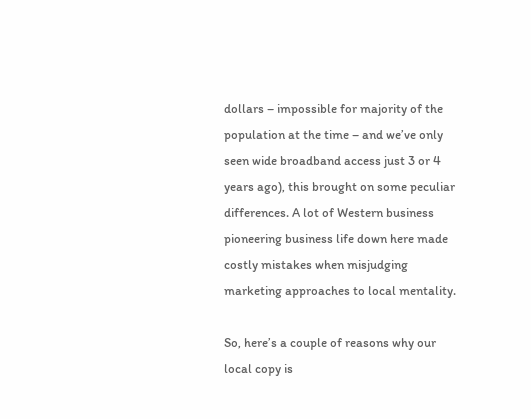dollars – impossible for majority of the population at the time – and we’ve only seen wide broadband access just 3 or 4 years ago), this brought on some peculiar differences. A lot of Western business pioneering business life down here made costly mistakes when misjudging marketing approaches to local mentality.

So, here’s a couple of reasons why our local copy is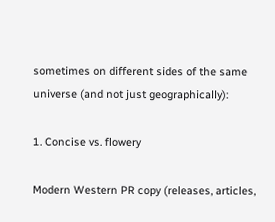sometimes on different sides of the same universe (and not just geographically):

1. Concise vs. flowery

Modern Western PR copy (releases, articles,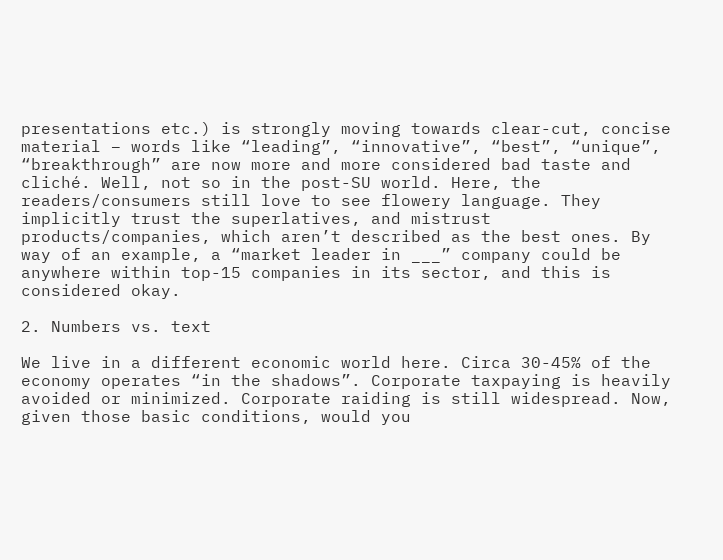presentations etc.) is strongly moving towards clear-cut, concise material – words like “leading”, “innovative”, “best”, “unique”, “breakthrough” are now more and more considered bad taste and cliché. Well, not so in the post-SU world. Here, the readers/consumers still love to see flowery language. They implicitly trust the superlatives, and mistrust products/companies, which aren’t described as the best ones. By way of an example, a “market leader in ___” company could be anywhere within top-15 companies in its sector, and this is considered okay.

2. Numbers vs. text

We live in a different economic world here. Circa 30-45% of the economy operates “in the shadows”. Corporate taxpaying is heavily avoided or minimized. Corporate raiding is still widespread. Now, given those basic conditions, would you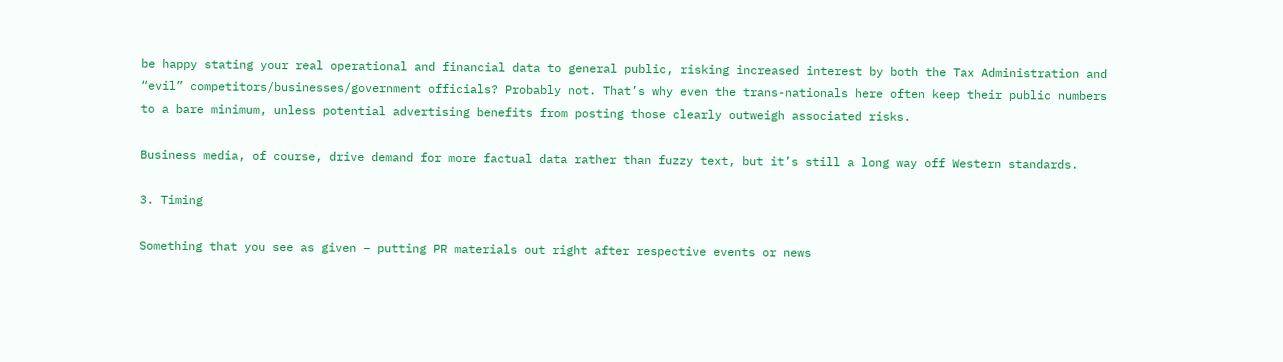be happy stating your real operational and financial data to general public, risking increased interest by both the Tax Administration and “evil” competitors/businesses/government officials? Probably not. That’s why even the trans-nationals here often keep their public numbers to a bare minimum, unless potential advertising benefits from posting those clearly outweigh associated risks.

Business media, of course, drive demand for more factual data rather than fuzzy text, but it’s still a long way off Western standards.

3. Timing

Something that you see as given – putting PR materials out right after respective events or news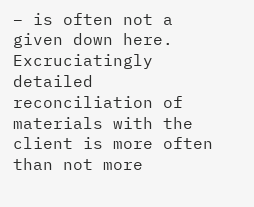– is often not a given down here. Excruciatingly detailed reconciliation of materials with the client is more often than not more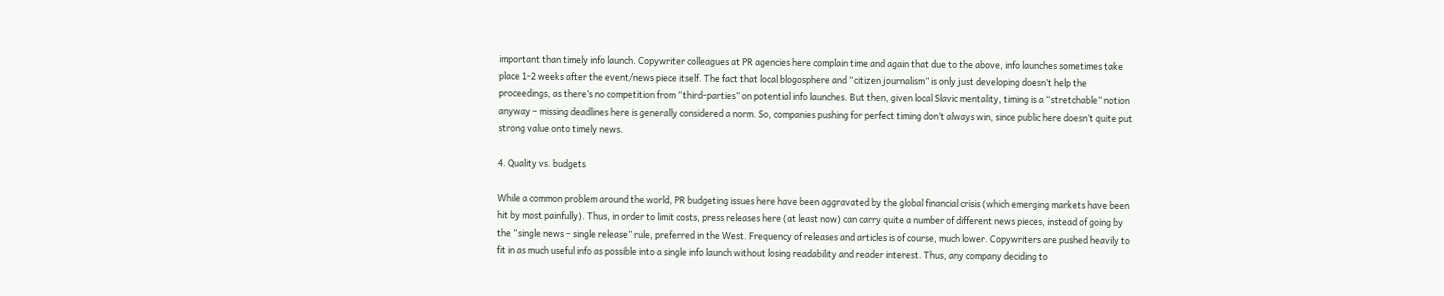important than timely info launch. Copywriter colleagues at PR agencies here complain time and again that due to the above, info launches sometimes take place 1-2 weeks after the event/news piece itself. The fact that local blogosphere and “citizen journalism” is only just developing doesn’t help the proceedings, as there’s no competition from “third-parties” on potential info launches. But then, given local Slavic mentality, timing is a “stretchable” notion anyway – missing deadlines here is generally considered a norm. So, companies pushing for perfect timing don’t always win, since public here doesn’t quite put strong value onto timely news.

4. Quality vs. budgets

While a common problem around the world, PR budgeting issues here have been aggravated by the global financial crisis (which emerging markets have been hit by most painfully). Thus, in order to limit costs, press releases here (at least now) can carry quite a number of different news pieces, instead of going by the “single news – single release” rule, preferred in the West. Frequency of releases and articles is of course, much lower. Copywriters are pushed heavily to fit in as much useful info as possible into a single info launch without losing readability and reader interest. Thus, any company deciding to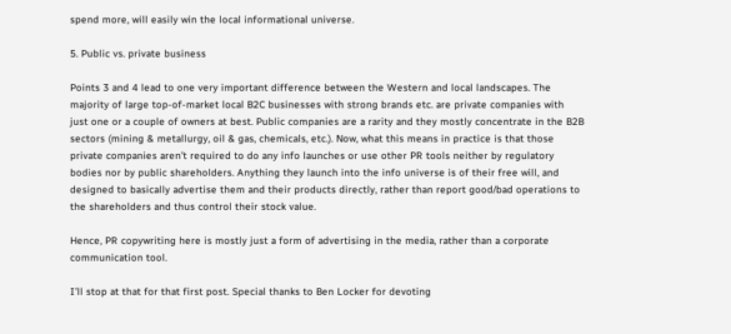spend more, will easily win the local informational universe.

5. Public vs. private business

Points 3 and 4 lead to one very important difference between the Western and local landscapes. The majority of large top-of-market local B2C businesses with strong brands etc. are private companies with just one or a couple of owners at best. Public companies are a rarity and they mostly concentrate in the B2B sectors (mining & metallurgy, oil & gas, chemicals, etc.). Now, what this means in practice is that those private companies aren’t required to do any info launches or use other PR tools neither by regulatory bodies nor by public shareholders. Anything they launch into the info universe is of their free will, and designed to basically advertise them and their products directly, rather than report good/bad operations to the shareholders and thus control their stock value.

Hence, PR copywriting here is mostly just a form of advertising in the media, rather than a corporate communication tool.

I’ll stop at that for that first post. Special thanks to Ben Locker for devoting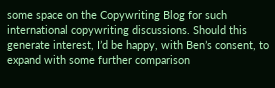some space on the Copywriting Blog for such international copywriting discussions. Should this generate interest, I’d be happy, with Ben’s consent, to expand with some further comparison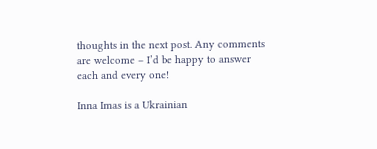thoughts in the next post. Any comments are welcome – I’d be happy to answer each and every one!

Inna Imas is a Ukrainian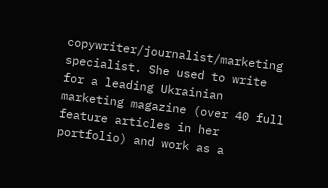copywriter/journalist/marketing specialist. She used to write for a leading Ukrainian marketing magazine (over 40 full feature articles in her portfolio) and work as a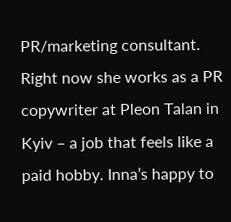PR/marketing consultant. Right now she works as a PR copywriter at Pleon Talan in Kyiv – a job that feels like a paid hobby. Inna’s happy to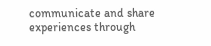communicate and share experiences through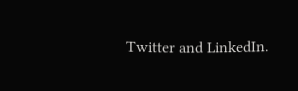Twitter and LinkedIn.